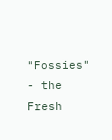"Fossies" - the Fresh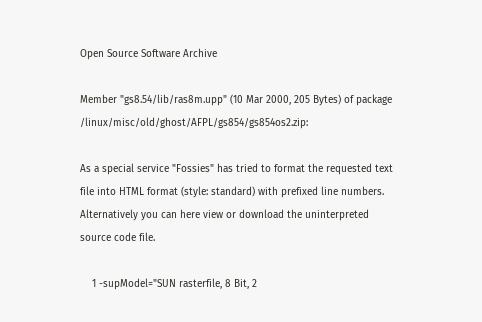Open Source Software Archive

Member "gs8.54/lib/ras8m.upp" (10 Mar 2000, 205 Bytes) of package /linux/misc/old/ghost/AFPL/gs854/gs854os2.zip:

As a special service "Fossies" has tried to format the requested text file into HTML format (style: standard) with prefixed line numbers. Alternatively you can here view or download the uninterpreted source code file.

    1 -supModel="SUN rasterfile, 8 Bit, 2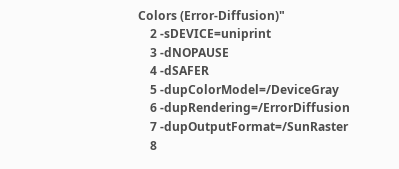Colors (Error-Diffusion)"
    2 -sDEVICE=uniprint
    3 -dNOPAUSE
    4 -dSAFER
    5 -dupColorModel=/DeviceGray
    6 -dupRendering=/ErrorDiffusion
    7 -dupOutputFormat=/SunRaster
    8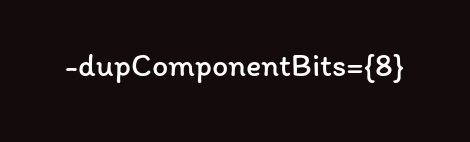-dupComponentBits={8}